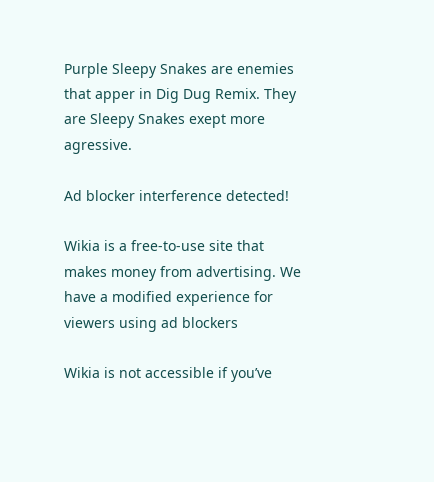Purple Sleepy Snakes are enemies that apper in Dig Dug Remix. They are Sleepy Snakes exept more agressive.

Ad blocker interference detected!

Wikia is a free-to-use site that makes money from advertising. We have a modified experience for viewers using ad blockers

Wikia is not accessible if you’ve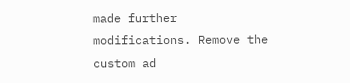made further modifications. Remove the custom ad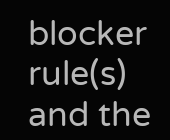blocker rule(s) and the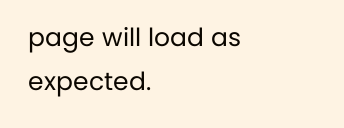page will load as expected.